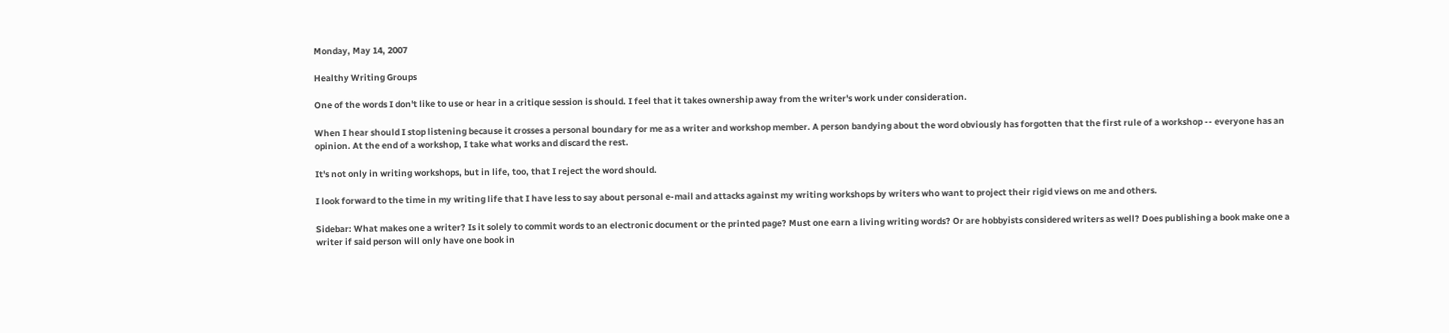Monday, May 14, 2007

Healthy Writing Groups

One of the words I don't like to use or hear in a critique session is should. I feel that it takes ownership away from the writer's work under consideration.

When I hear should I stop listening because it crosses a personal boundary for me as a writer and workshop member. A person bandying about the word obviously has forgotten that the first rule of a workshop -- everyone has an opinion. At the end of a workshop, I take what works and discard the rest.

It's not only in writing workshops, but in life, too, that I reject the word should.

I look forward to the time in my writing life that I have less to say about personal e-mail and attacks against my writing workshops by writers who want to project their rigid views on me and others.

Sidebar: What makes one a writer? Is it solely to commit words to an electronic document or the printed page? Must one earn a living writing words? Or are hobbyists considered writers as well? Does publishing a book make one a writer if said person will only have one book in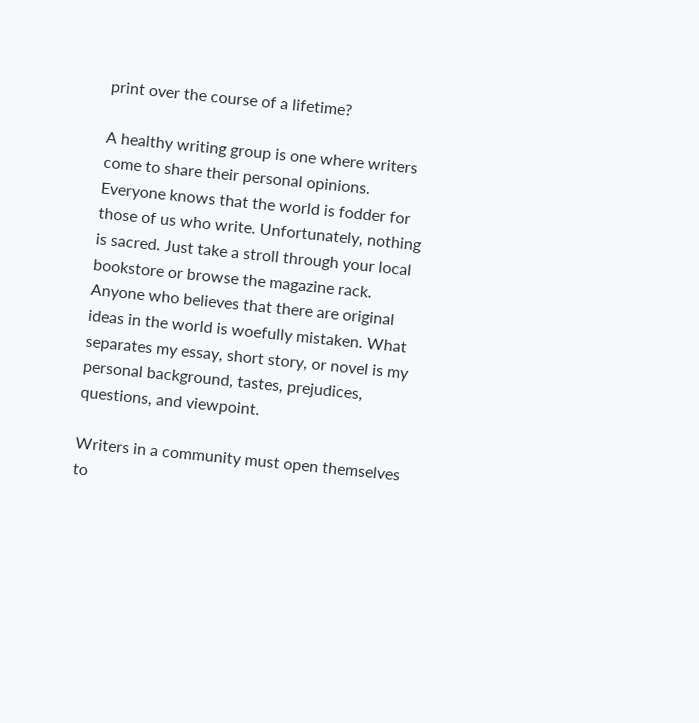print over the course of a lifetime?

A healthy writing group is one where writers come to share their personal opinions. Everyone knows that the world is fodder for those of us who write. Unfortunately, nothing is sacred. Just take a stroll through your local bookstore or browse the magazine rack. Anyone who believes that there are original ideas in the world is woefully mistaken. What separates my essay, short story, or novel is my personal background, tastes, prejudices, questions, and viewpoint.

Writers in a community must open themselves to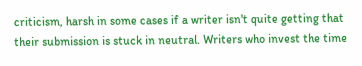criticism, harsh in some cases if a writer isn't quite getting that their submission is stuck in neutral. Writers who invest the time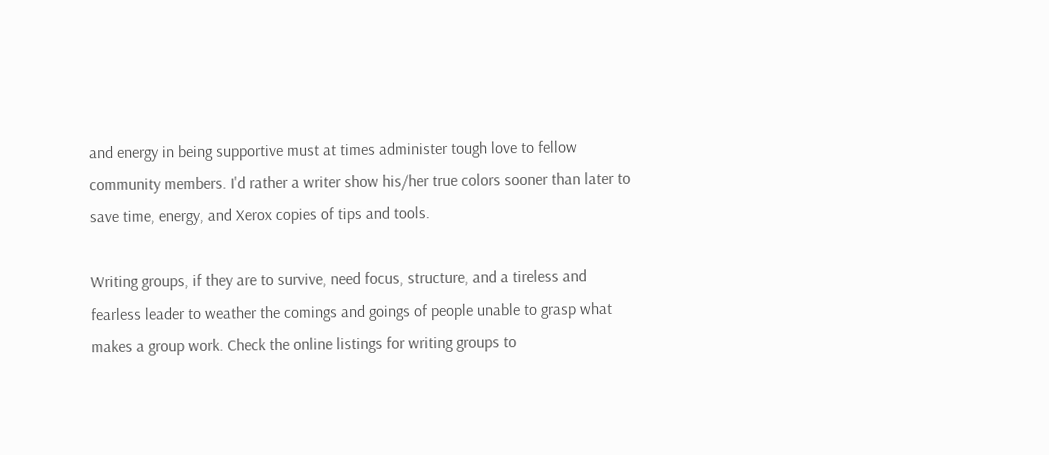and energy in being supportive must at times administer tough love to fellow community members. I'd rather a writer show his/her true colors sooner than later to save time, energy, and Xerox copies of tips and tools.

Writing groups, if they are to survive, need focus, structure, and a tireless and fearless leader to weather the comings and goings of people unable to grasp what makes a group work. Check the online listings for writing groups to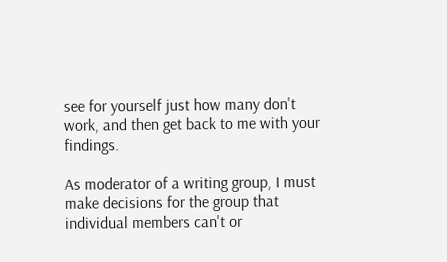see for yourself just how many don't work, and then get back to me with your findings.

As moderator of a writing group, I must make decisions for the group that individual members can't or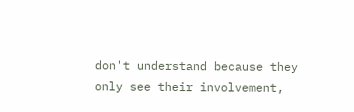don't understand because they only see their involvement,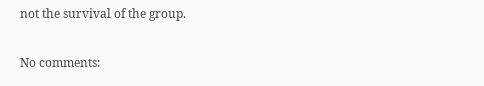not the survival of the group.

No comments: